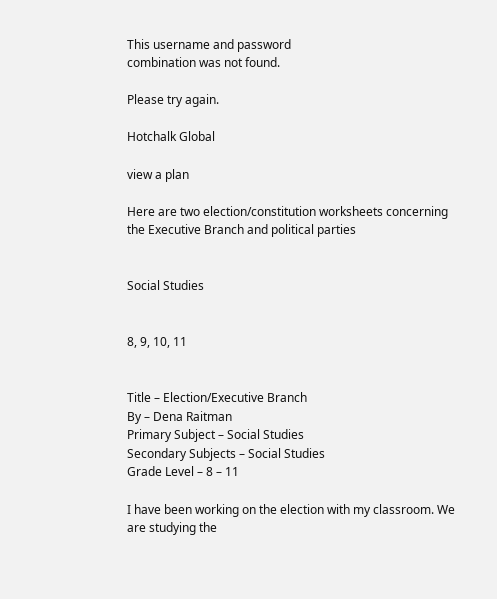This username and password
combination was not found.

Please try again.

Hotchalk Global

view a plan

Here are two election/constitution worksheets concerning the Executive Branch and political parties


Social Studies


8, 9, 10, 11


Title – Election/Executive Branch
By – Dena Raitman
Primary Subject – Social Studies
Secondary Subjects – Social Studies
Grade Level – 8 – 11

I have been working on the election with my classroom. We are studying the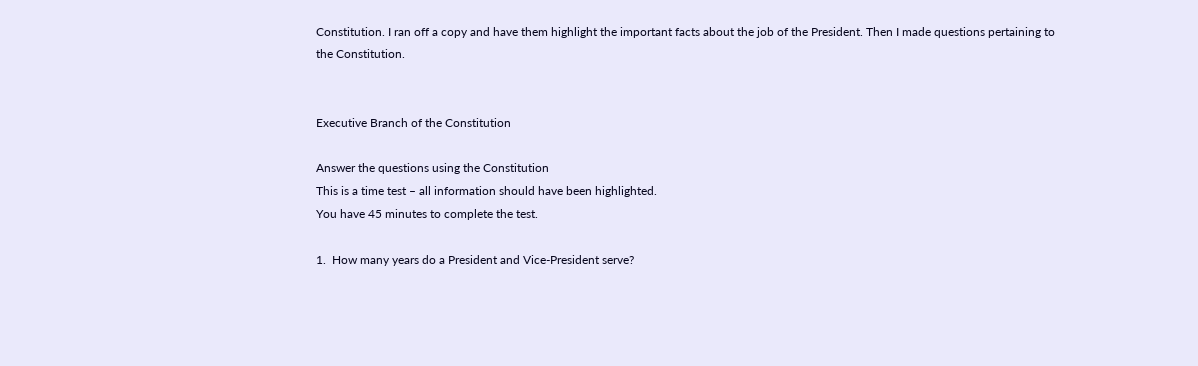Constitution. I ran off a copy and have them highlight the important facts about the job of the President. Then I made questions pertaining to the Constitution.


Executive Branch of the Constitution

Answer the questions using the Constitution
This is a time test – all information should have been highlighted.
You have 45 minutes to complete the test.

1.  How many years do a President and Vice-President serve?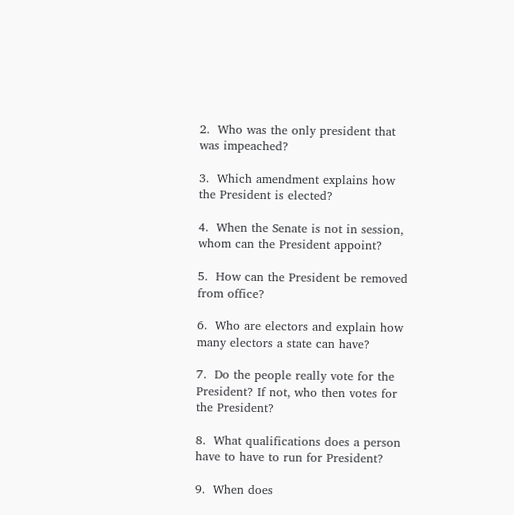2.  Who was the only president that was impeached?

3.  Which amendment explains how the President is elected?

4.  When the Senate is not in session, whom can the President appoint?

5.  How can the President be removed from office?

6.  Who are electors and explain how many electors a state can have?

7.  Do the people really vote for the President? If not, who then votes for the President?

8.  What qualifications does a person have to have to run for President?

9.  When does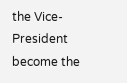the Vice-President become the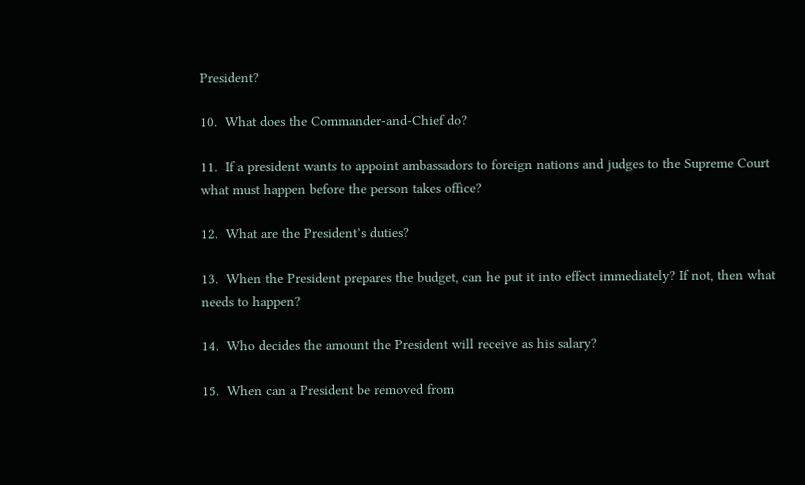President?

10.  What does the Commander-and-Chief do?

11.  If a president wants to appoint ambassadors to foreign nations and judges to the Supreme Court what must happen before the person takes office?

12.  What are the President’s duties?

13.  When the President prepares the budget, can he put it into effect immediately? If not, then what needs to happen?

14.  Who decides the amount the President will receive as his salary?

15.  When can a President be removed from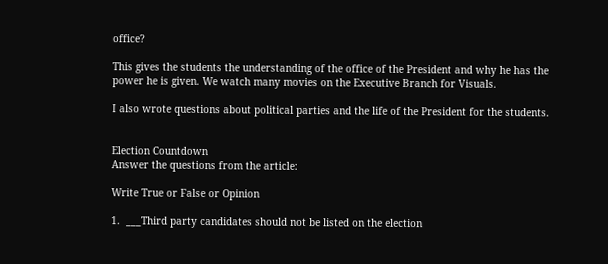office?

This gives the students the understanding of the office of the President and why he has the power he is given. We watch many movies on the Executive Branch for Visuals.

I also wrote questions about political parties and the life of the President for the students.


Election Countdown
Answer the questions from the article:

Write True or False or Opinion

1.  ___Third party candidates should not be listed on the election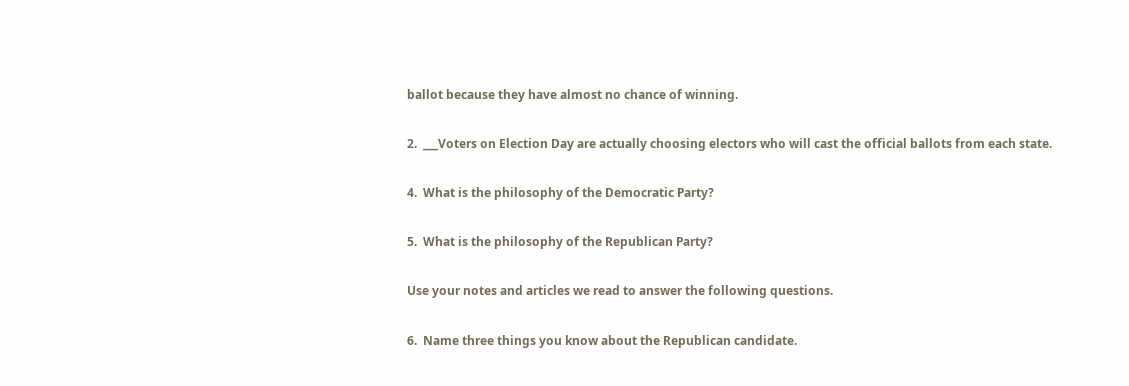ballot because they have almost no chance of winning.

2.  ___Voters on Election Day are actually choosing electors who will cast the official ballots from each state.

4.  What is the philosophy of the Democratic Party?

5.  What is the philosophy of the Republican Party?

Use your notes and articles we read to answer the following questions.

6.  Name three things you know about the Republican candidate.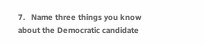7.   Name three things you know about the Democratic candidate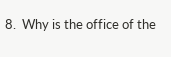8.  Why is the office of the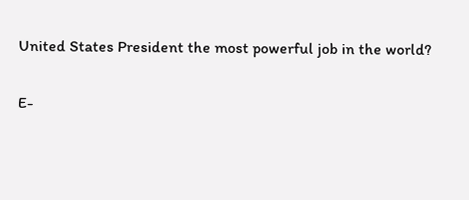United States President the most powerful job in the world?

E-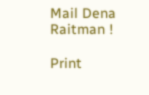Mail Dena Raitman !

Print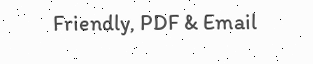Friendly, PDF & Email